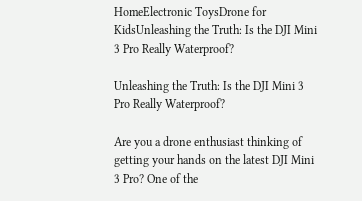HomeElectronic ToysDrone for KidsUnleashing the Truth: Is the DJI Mini 3 Pro Really Waterproof?

Unleashing the Truth: Is the DJI Mini 3 Pro Really Waterproof?

Are you a drone enthusiast thinking of getting your hands on the latest DJI Mini 3 Pro? One of the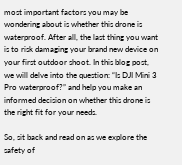most important factors you may be wondering about is whether this drone is waterproof. After all, the last thing you want is to risk damaging your brand new device on your first outdoor shoot. In this blog post, we will delve into the question: “Is DJI Mini 3 Pro waterproof?” and help you make an informed decision on whether this drone is the right fit for your needs.

So, sit back and read on as we explore the safety of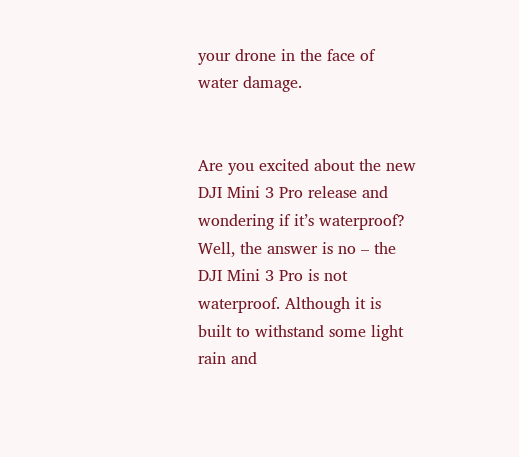your drone in the face of water damage.


Are you excited about the new DJI Mini 3 Pro release and wondering if it’s waterproof? Well, the answer is no – the DJI Mini 3 Pro is not waterproof. Although it is built to withstand some light rain and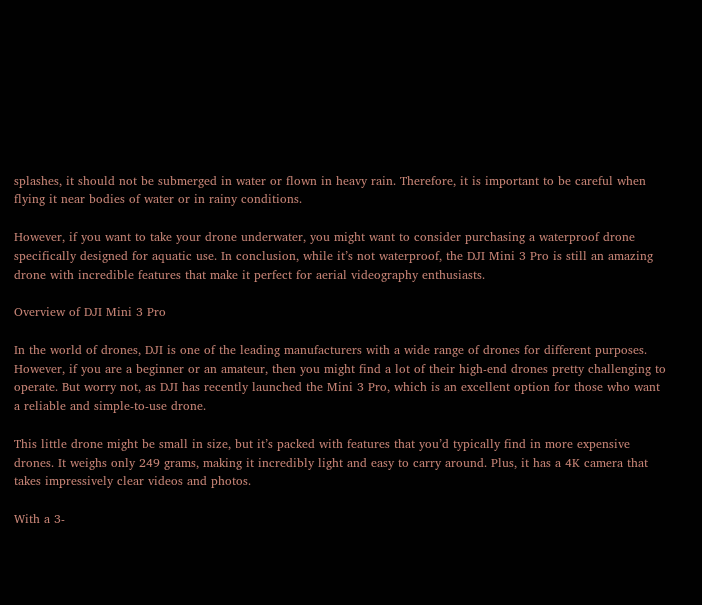splashes, it should not be submerged in water or flown in heavy rain. Therefore, it is important to be careful when flying it near bodies of water or in rainy conditions.

However, if you want to take your drone underwater, you might want to consider purchasing a waterproof drone specifically designed for aquatic use. In conclusion, while it’s not waterproof, the DJI Mini 3 Pro is still an amazing drone with incredible features that make it perfect for aerial videography enthusiasts.

Overview of DJI Mini 3 Pro

In the world of drones, DJI is one of the leading manufacturers with a wide range of drones for different purposes. However, if you are a beginner or an amateur, then you might find a lot of their high-end drones pretty challenging to operate. But worry not, as DJI has recently launched the Mini 3 Pro, which is an excellent option for those who want a reliable and simple-to-use drone.

This little drone might be small in size, but it’s packed with features that you’d typically find in more expensive drones. It weighs only 249 grams, making it incredibly light and easy to carry around. Plus, it has a 4K camera that takes impressively clear videos and photos.

With a 3-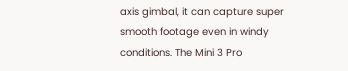axis gimbal, it can capture super smooth footage even in windy conditions. The Mini 3 Pro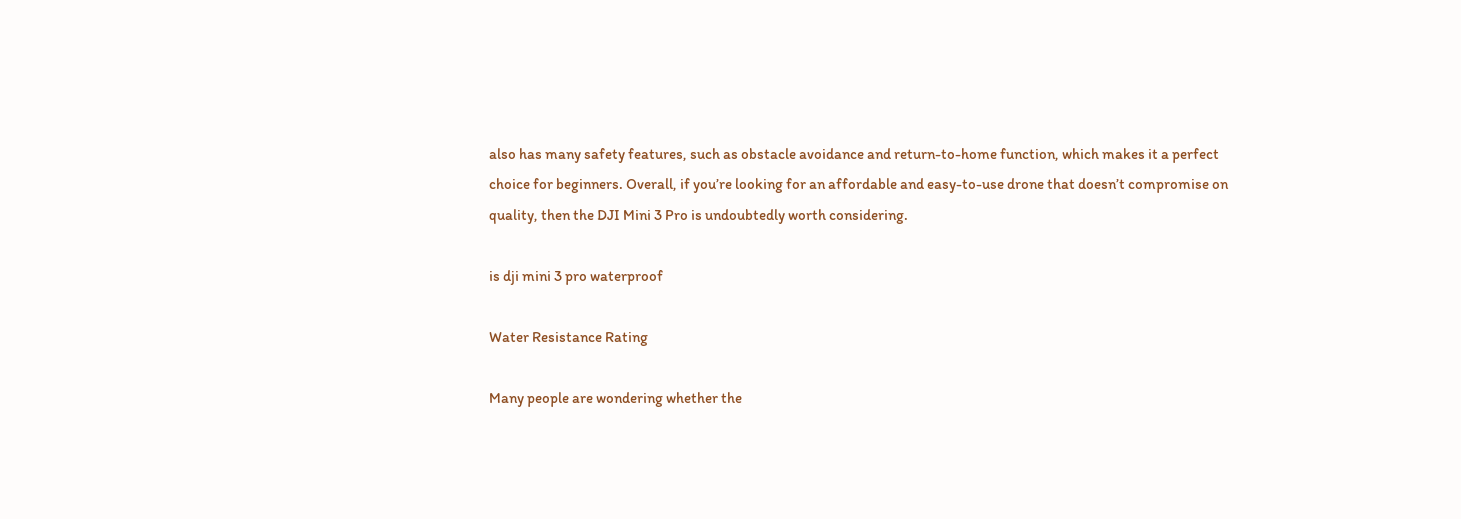also has many safety features, such as obstacle avoidance and return-to-home function, which makes it a perfect choice for beginners. Overall, if you’re looking for an affordable and easy-to-use drone that doesn’t compromise on quality, then the DJI Mini 3 Pro is undoubtedly worth considering.

is dji mini 3 pro waterproof

Water Resistance Rating

Many people are wondering whether the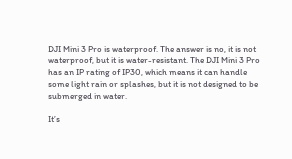DJI Mini 3 Pro is waterproof. The answer is no, it is not waterproof, but it is water-resistant. The DJI Mini 3 Pro has an IP rating of IP30, which means it can handle some light rain or splashes, but it is not designed to be submerged in water.

It’s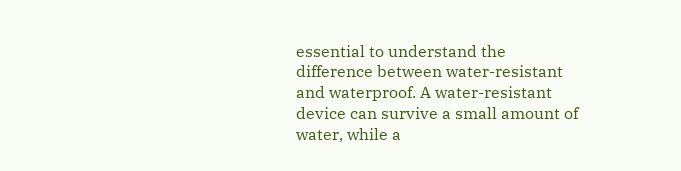essential to understand the difference between water-resistant and waterproof. A water-resistant device can survive a small amount of water, while a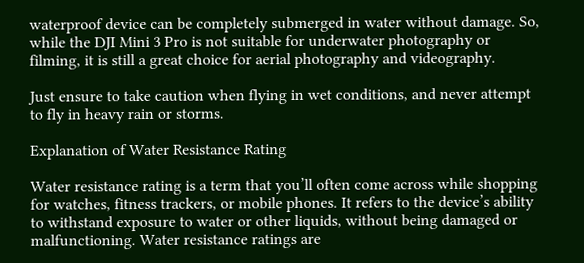waterproof device can be completely submerged in water without damage. So, while the DJI Mini 3 Pro is not suitable for underwater photography or filming, it is still a great choice for aerial photography and videography.

Just ensure to take caution when flying in wet conditions, and never attempt to fly in heavy rain or storms.

Explanation of Water Resistance Rating

Water resistance rating is a term that you’ll often come across while shopping for watches, fitness trackers, or mobile phones. It refers to the device’s ability to withstand exposure to water or other liquids, without being damaged or malfunctioning. Water resistance ratings are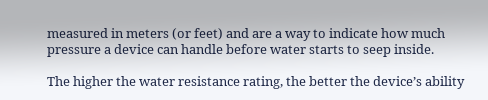measured in meters (or feet) and are a way to indicate how much pressure a device can handle before water starts to seep inside.

The higher the water resistance rating, the better the device’s ability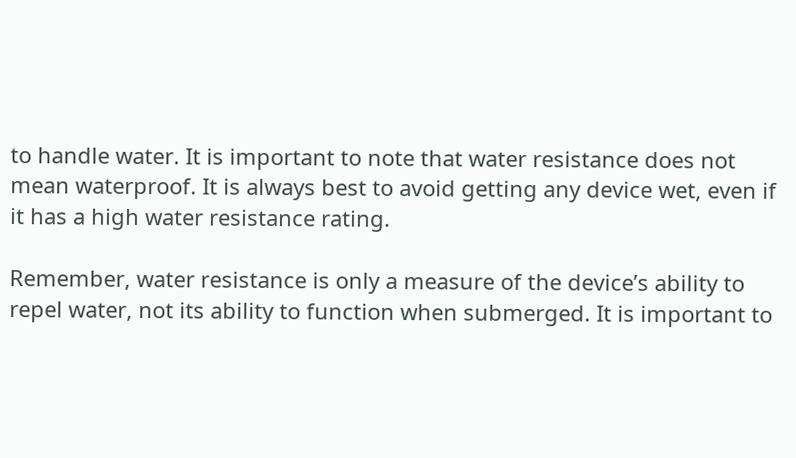to handle water. It is important to note that water resistance does not mean waterproof. It is always best to avoid getting any device wet, even if it has a high water resistance rating.

Remember, water resistance is only a measure of the device’s ability to repel water, not its ability to function when submerged. It is important to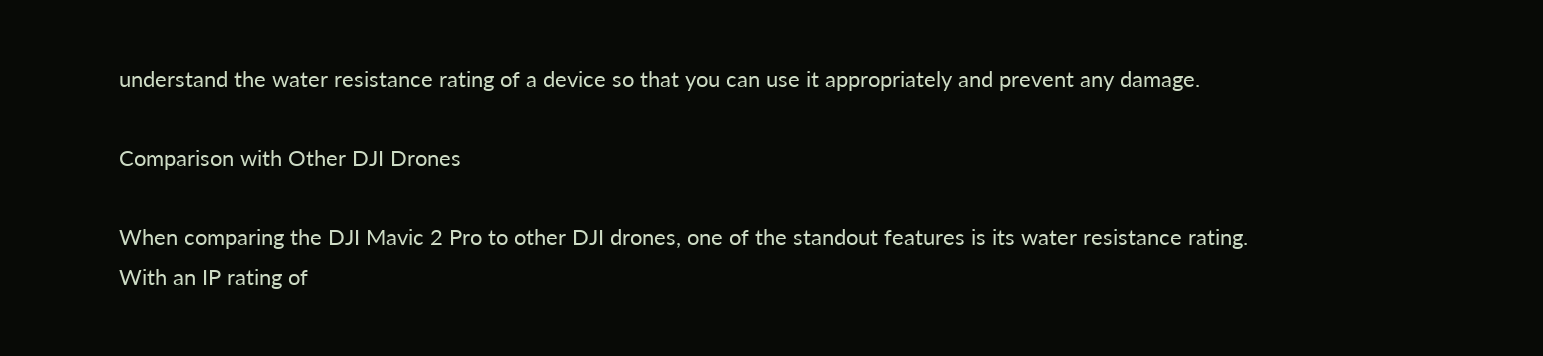understand the water resistance rating of a device so that you can use it appropriately and prevent any damage.

Comparison with Other DJI Drones

When comparing the DJI Mavic 2 Pro to other DJI drones, one of the standout features is its water resistance rating. With an IP rating of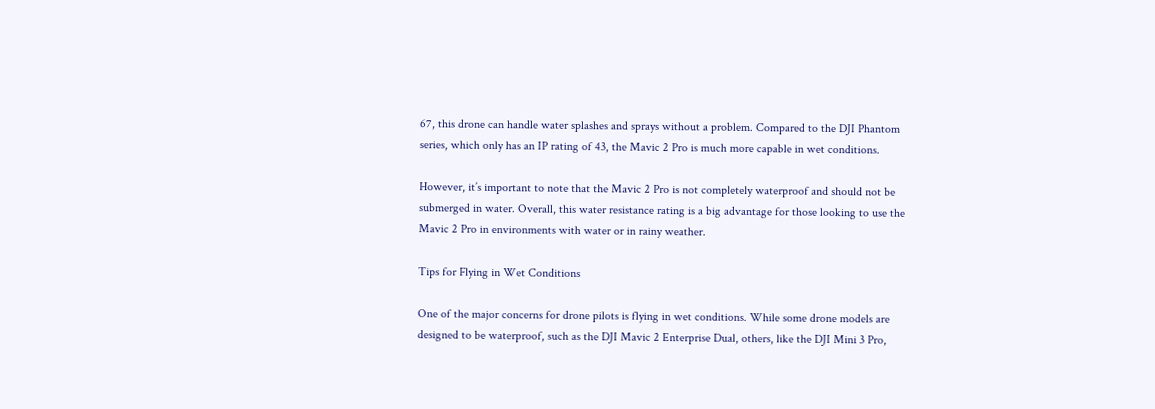67, this drone can handle water splashes and sprays without a problem. Compared to the DJI Phantom series, which only has an IP rating of 43, the Mavic 2 Pro is much more capable in wet conditions.

However, it’s important to note that the Mavic 2 Pro is not completely waterproof and should not be submerged in water. Overall, this water resistance rating is a big advantage for those looking to use the Mavic 2 Pro in environments with water or in rainy weather.

Tips for Flying in Wet Conditions

One of the major concerns for drone pilots is flying in wet conditions. While some drone models are designed to be waterproof, such as the DJI Mavic 2 Enterprise Dual, others, like the DJI Mini 3 Pro,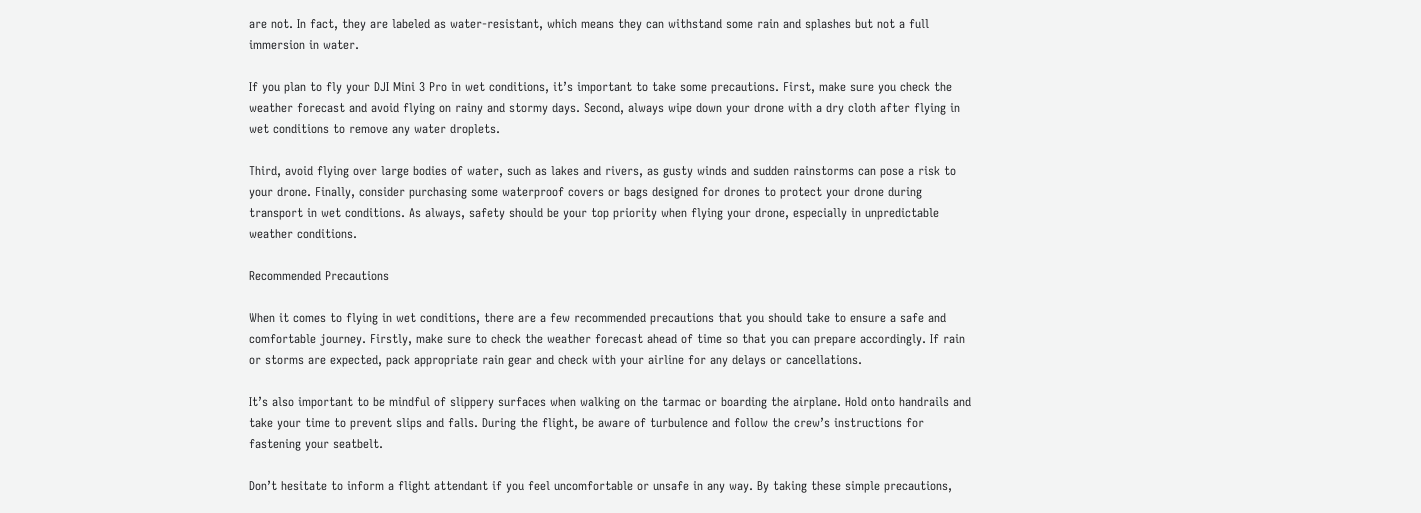are not. In fact, they are labeled as water-resistant, which means they can withstand some rain and splashes but not a full immersion in water.

If you plan to fly your DJI Mini 3 Pro in wet conditions, it’s important to take some precautions. First, make sure you check the weather forecast and avoid flying on rainy and stormy days. Second, always wipe down your drone with a dry cloth after flying in wet conditions to remove any water droplets.

Third, avoid flying over large bodies of water, such as lakes and rivers, as gusty winds and sudden rainstorms can pose a risk to your drone. Finally, consider purchasing some waterproof covers or bags designed for drones to protect your drone during transport in wet conditions. As always, safety should be your top priority when flying your drone, especially in unpredictable weather conditions.

Recommended Precautions

When it comes to flying in wet conditions, there are a few recommended precautions that you should take to ensure a safe and comfortable journey. Firstly, make sure to check the weather forecast ahead of time so that you can prepare accordingly. If rain or storms are expected, pack appropriate rain gear and check with your airline for any delays or cancellations.

It’s also important to be mindful of slippery surfaces when walking on the tarmac or boarding the airplane. Hold onto handrails and take your time to prevent slips and falls. During the flight, be aware of turbulence and follow the crew’s instructions for fastening your seatbelt.

Don’t hesitate to inform a flight attendant if you feel uncomfortable or unsafe in any way. By taking these simple precautions,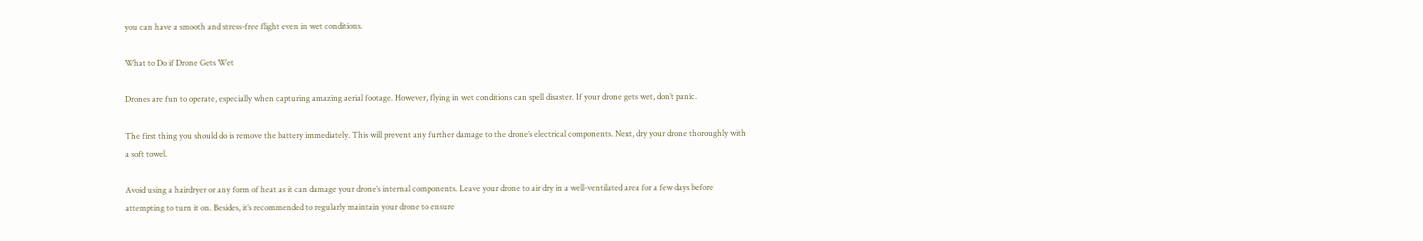you can have a smooth and stress-free flight even in wet conditions.

What to Do if Drone Gets Wet

Drones are fun to operate, especially when capturing amazing aerial footage. However, flying in wet conditions can spell disaster. If your drone gets wet, don’t panic.

The first thing you should do is remove the battery immediately. This will prevent any further damage to the drone’s electrical components. Next, dry your drone thoroughly with a soft towel.

Avoid using a hairdryer or any form of heat as it can damage your drone’s internal components. Leave your drone to air dry in a well-ventilated area for a few days before attempting to turn it on. Besides, it’s recommended to regularly maintain your drone to ensure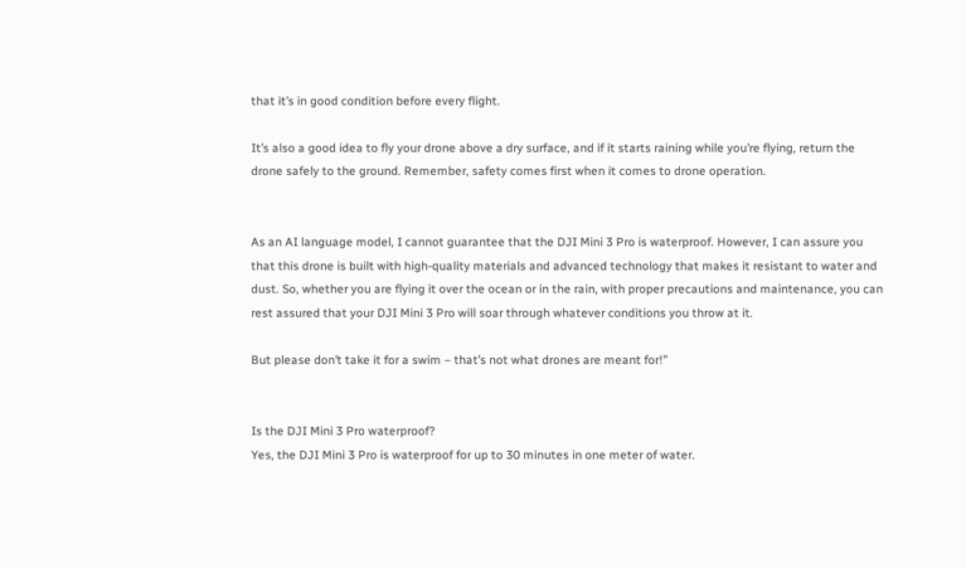that it’s in good condition before every flight.

It’s also a good idea to fly your drone above a dry surface, and if it starts raining while you’re flying, return the drone safely to the ground. Remember, safety comes first when it comes to drone operation.


As an AI language model, I cannot guarantee that the DJI Mini 3 Pro is waterproof. However, I can assure you that this drone is built with high-quality materials and advanced technology that makes it resistant to water and dust. So, whether you are flying it over the ocean or in the rain, with proper precautions and maintenance, you can rest assured that your DJI Mini 3 Pro will soar through whatever conditions you throw at it.

But please don’t take it for a swim – that’s not what drones are meant for!”


Is the DJI Mini 3 Pro waterproof?
Yes, the DJI Mini 3 Pro is waterproof for up to 30 minutes in one meter of water.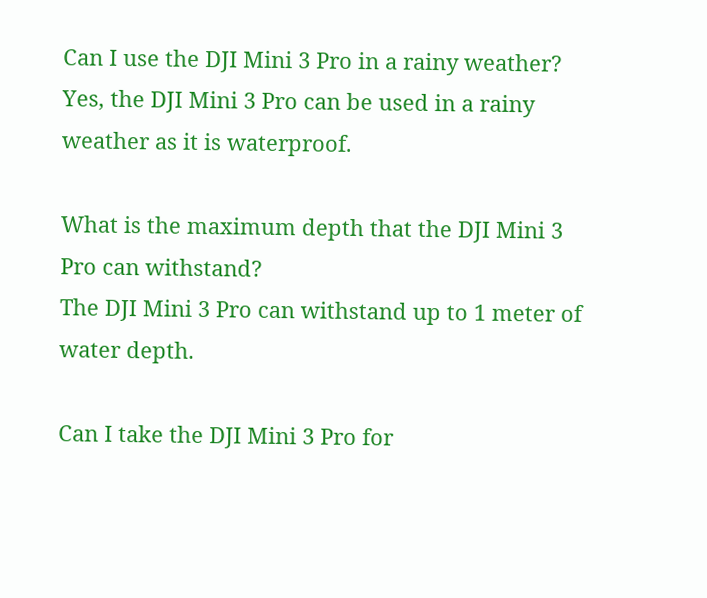Can I use the DJI Mini 3 Pro in a rainy weather?
Yes, the DJI Mini 3 Pro can be used in a rainy weather as it is waterproof.

What is the maximum depth that the DJI Mini 3 Pro can withstand?
The DJI Mini 3 Pro can withstand up to 1 meter of water depth.

Can I take the DJI Mini 3 Pro for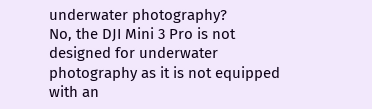underwater photography?
No, the DJI Mini 3 Pro is not designed for underwater photography as it is not equipped with an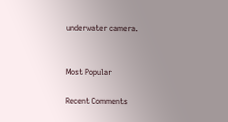underwater camera.


Most Popular

Recent Comments